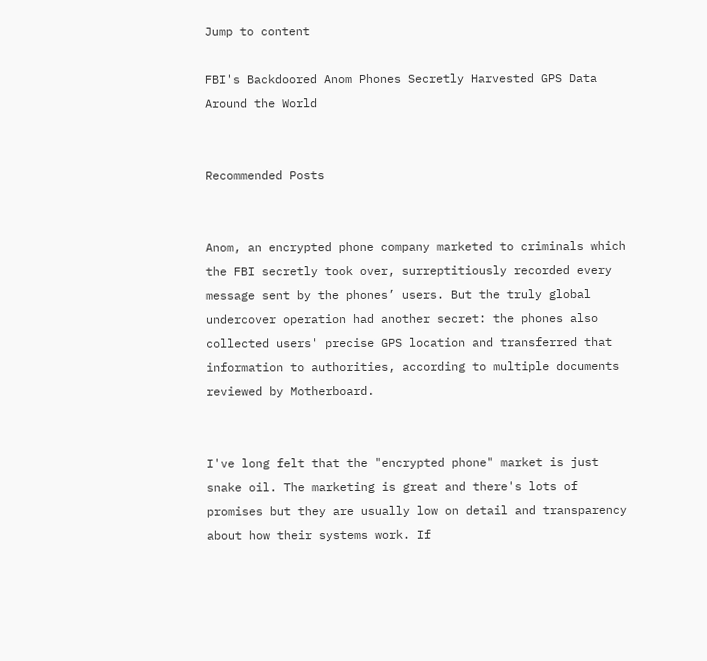Jump to content

FBI's Backdoored Anom Phones Secretly Harvested GPS Data Around the World


Recommended Posts


Anom, an encrypted phone company marketed to criminals which the FBI secretly took over, surreptitiously recorded every message sent by the phones’ users. But the truly global undercover operation had another secret: the phones also collected users' precise GPS location and transferred that information to authorities, according to multiple documents reviewed by Motherboard.


I've long felt that the "encrypted phone" market is just snake oil. The marketing is great and there's lots of promises but they are usually low on detail and transparency about how their systems work. If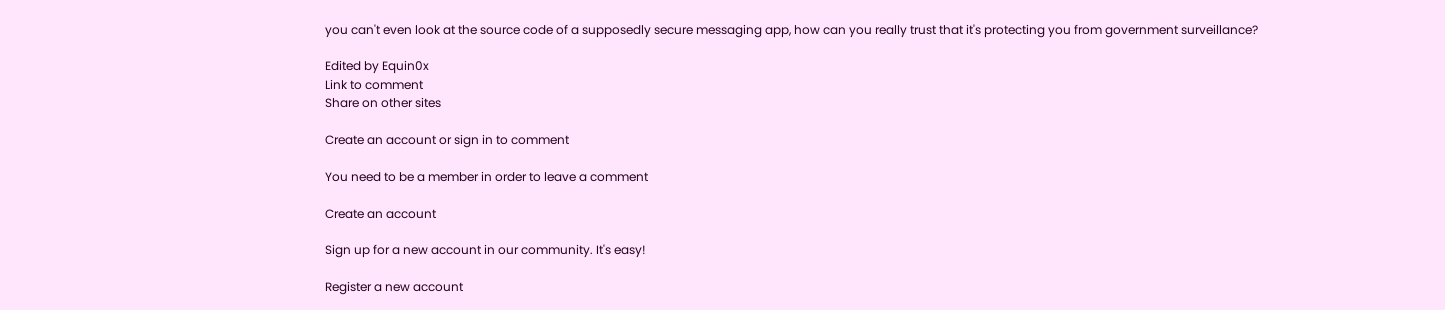you can't even look at the source code of a supposedly secure messaging app, how can you really trust that it's protecting you from government surveillance?

Edited by Equin0x
Link to comment
Share on other sites

Create an account or sign in to comment

You need to be a member in order to leave a comment

Create an account

Sign up for a new account in our community. It's easy!

Register a new account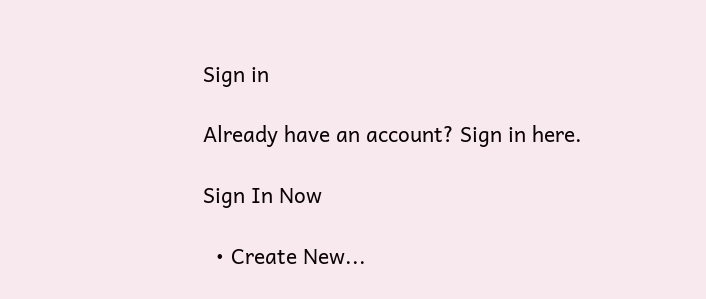Sign in

Already have an account? Sign in here.

Sign In Now

  • Create New...